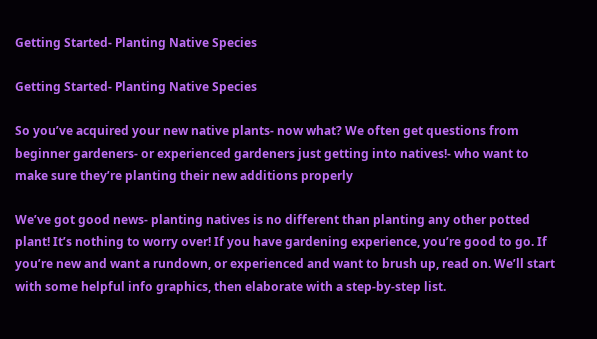Getting Started- Planting Native Species

Getting Started- Planting Native Species

So you’ve acquired your new native plants- now what? We often get questions from beginner gardeners- or experienced gardeners just getting into natives!- who want to make sure they’re planting their new additions properly

We’ve got good news- planting natives is no different than planting any other potted plant! It’s nothing to worry over! If you have gardening experience, you’re good to go. If you’re new and want a rundown, or experienced and want to brush up, read on. We’ll start with some helpful info graphics, then elaborate with a step-by-step list.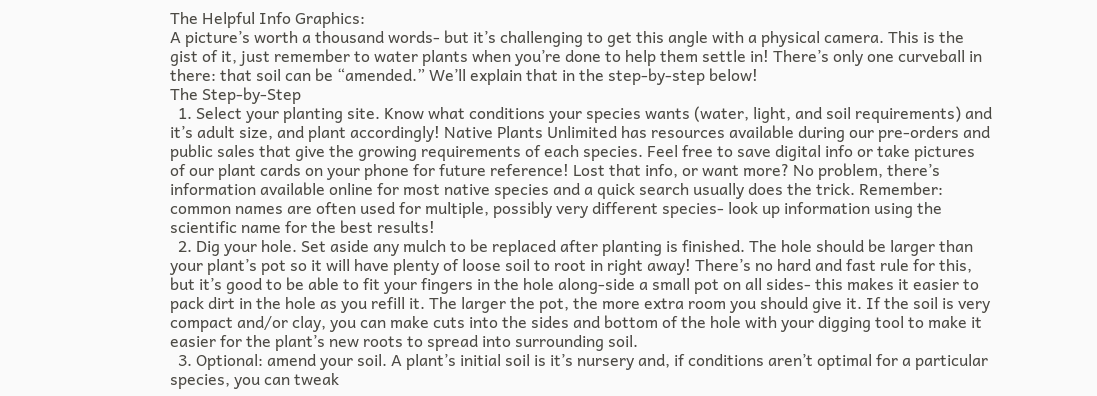The Helpful Info Graphics:
A picture’s worth a thousand words- but it’s challenging to get this angle with a physical camera. This is the gist of it, just remember to water plants when you’re done to help them settle in! There’s only one curveball in there: that soil can be “amended.” We’ll explain that in the step-by-step below!
The Step-by-Step
  1. Select your planting site. Know what conditions your species wants (water, light, and soil requirements) and it’s adult size, and plant accordingly! Native Plants Unlimited has resources available during our pre-orders and public sales that give the growing requirements of each species. Feel free to save digital info or take pictures of our plant cards on your phone for future reference! Lost that info, or want more? No problem, there’s information available online for most native species and a quick search usually does the trick. Remember: common names are often used for multiple, possibly very different species- look up information using the scientific name for the best results!
  2. Dig your hole. Set aside any mulch to be replaced after planting is finished. The hole should be larger than your plant’s pot so it will have plenty of loose soil to root in right away! There’s no hard and fast rule for this, but it’s good to be able to fit your fingers in the hole along-side a small pot on all sides- this makes it easier to pack dirt in the hole as you refill it. The larger the pot, the more extra room you should give it. If the soil is very compact and/or clay, you can make cuts into the sides and bottom of the hole with your digging tool to make it easier for the plant’s new roots to spread into surrounding soil.
  3. Optional: amend your soil. A plant’s initial soil is it’s nursery and, if conditions aren’t optimal for a particular species, you can tweak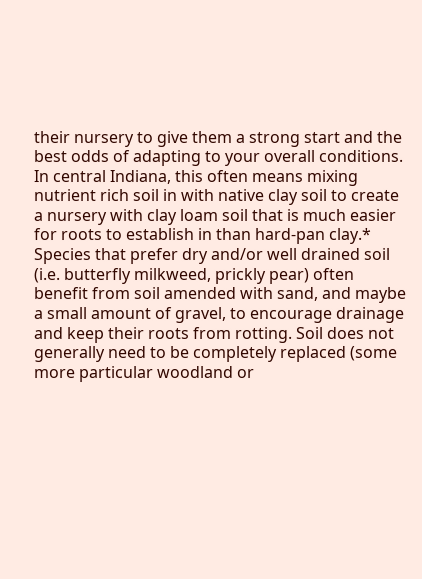their nursery to give them a strong start and the best odds of adapting to your overall conditions. In central Indiana, this often means mixing nutrient rich soil in with native clay soil to create a nursery with clay loam soil that is much easier for roots to establish in than hard-pan clay.* Species that prefer dry and/or well drained soil (i.e. butterfly milkweed, prickly pear) often benefit from soil amended with sand, and maybe a small amount of gravel, to encourage drainage and keep their roots from rotting. Soil does not generally need to be completely replaced (some more particular woodland or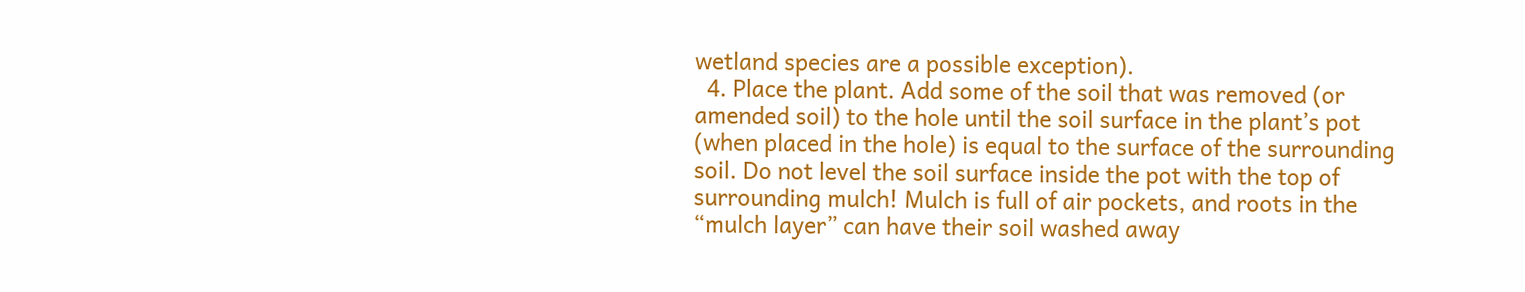wetland species are a possible exception).
  4. Place the plant. Add some of the soil that was removed (or amended soil) to the hole until the soil surface in the plant’s pot (when placed in the hole) is equal to the surface of the surrounding soil. Do not level the soil surface inside the pot with the top of surrounding mulch! Mulch is full of air pockets, and roots in the “mulch layer” can have their soil washed away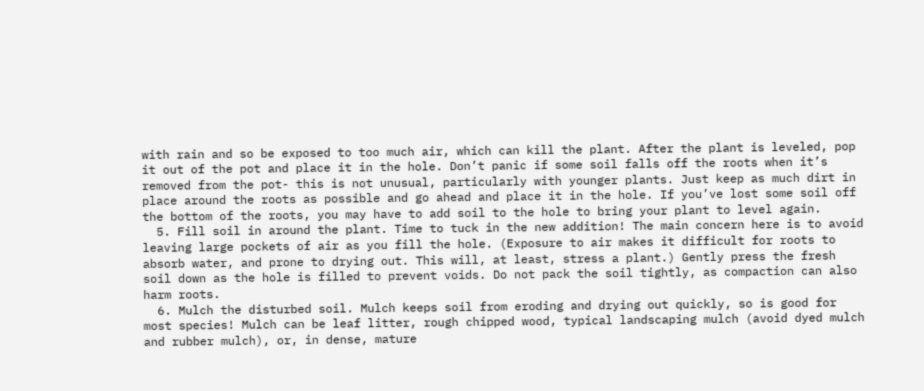with rain and so be exposed to too much air, which can kill the plant. After the plant is leveled, pop it out of the pot and place it in the hole. Don’t panic if some soil falls off the roots when it’s removed from the pot- this is not unusual, particularly with younger plants. Just keep as much dirt in place around the roots as possible and go ahead and place it in the hole. If you’ve lost some soil off the bottom of the roots, you may have to add soil to the hole to bring your plant to level again.
  5. Fill soil in around the plant. Time to tuck in the new addition! The main concern here is to avoid leaving large pockets of air as you fill the hole. (Exposure to air makes it difficult for roots to absorb water, and prone to drying out. This will, at least, stress a plant.) Gently press the fresh soil down as the hole is filled to prevent voids. Do not pack the soil tightly, as compaction can also harm roots.
  6. Mulch the disturbed soil. Mulch keeps soil from eroding and drying out quickly, so is good for most species! Mulch can be leaf litter, rough chipped wood, typical landscaping mulch (avoid dyed mulch and rubber mulch), or, in dense, mature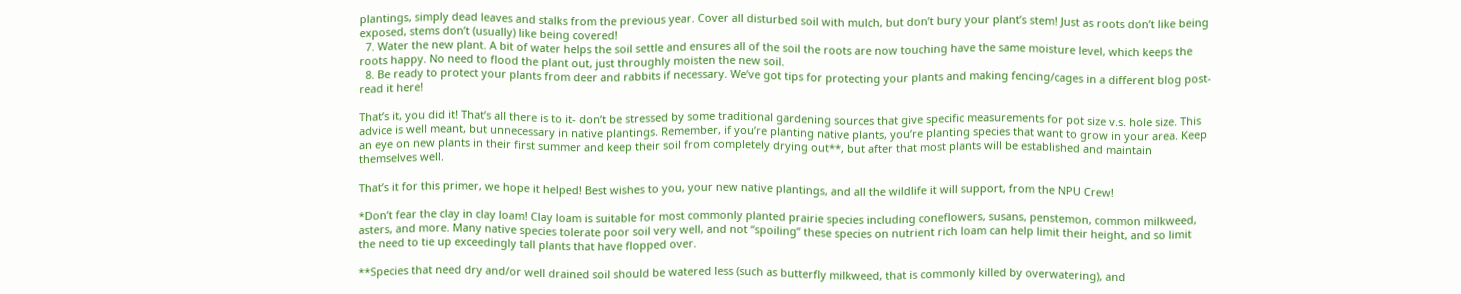plantings, simply dead leaves and stalks from the previous year. Cover all disturbed soil with mulch, but don’t bury your plant’s stem! Just as roots don’t like being exposed, stems don’t (usually) like being covered!
  7. Water the new plant. A bit of water helps the soil settle and ensures all of the soil the roots are now touching have the same moisture level, which keeps the roots happy. No need to flood the plant out, just throughly moisten the new soil.
  8. Be ready to protect your plants from deer and rabbits if necessary. We’ve got tips for protecting your plants and making fencing/cages in a different blog post- read it here!

That’s it, you did it! That’s all there is to it- don’t be stressed by some traditional gardening sources that give specific measurements for pot size v.s. hole size. This advice is well meant, but unnecessary in native plantings. Remember, if you’re planting native plants, you’re planting species that want to grow in your area. Keep an eye on new plants in their first summer and keep their soil from completely drying out**, but after that most plants will be established and maintain themselves well.

That’s it for this primer, we hope it helped! Best wishes to you, your new native plantings, and all the wildlife it will support, from the NPU Crew!

*Don’t fear the clay in clay loam! Clay loam is suitable for most commonly planted prairie species including coneflowers, susans, penstemon, common milkweed, asters, and more. Many native species tolerate poor soil very well, and not “spoiling” these species on nutrient rich loam can help limit their height, and so limit the need to tie up exceedingly tall plants that have flopped over.

**Species that need dry and/or well drained soil should be watered less (such as butterfly milkweed, that is commonly killed by overwatering), and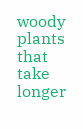woody plants that take longer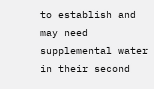to establish and may need supplemental water in their second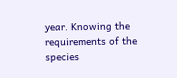year. Knowing the requirements of the species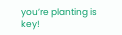you’re planting is key!